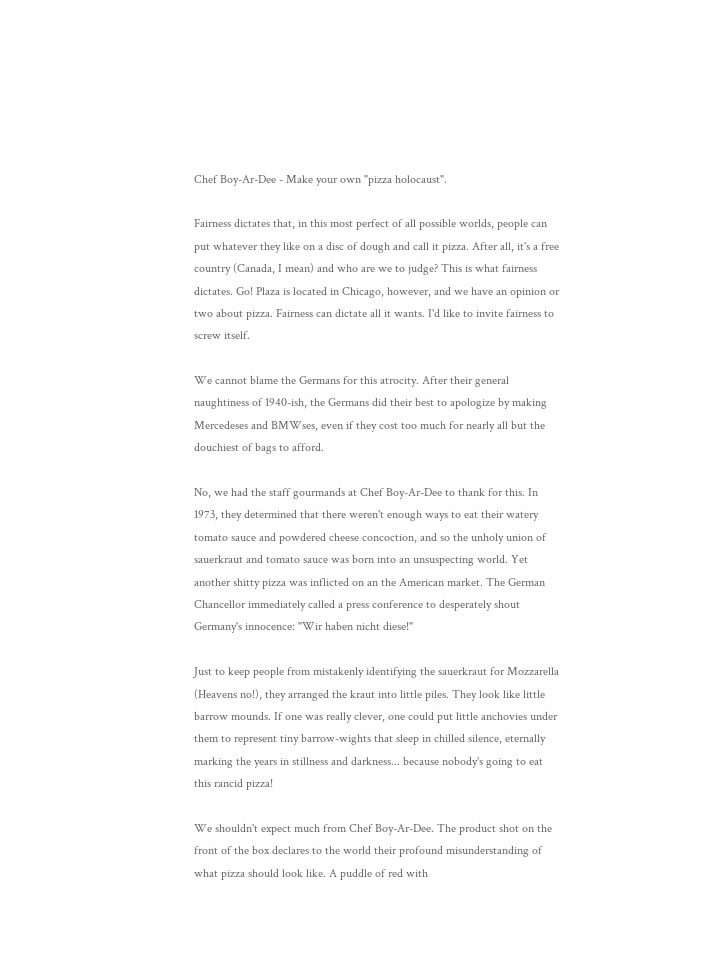Chef Boy-Ar-Dee - Make your own "pizza holocaust".

Fairness dictates that, in this most perfect of all possible worlds, people can put whatever they like on a disc of dough and call it pizza. After all, it's a free country (Canada, I mean) and who are we to judge? This is what fairness dictates. Go! Plaza is located in Chicago, however, and we have an opinion or two about pizza. Fairness can dictate all it wants. I'd like to invite fairness to screw itself.

We cannot blame the Germans for this atrocity. After their general naughtiness of 1940-ish, the Germans did their best to apologize by making Mercedeses and BMWses, even if they cost too much for nearly all but the douchiest of bags to afford.

No, we had the staff gourmands at Chef Boy-Ar-Dee to thank for this. In 1973, they determined that there weren't enough ways to eat their watery tomato sauce and powdered cheese concoction, and so the unholy union of sauerkraut and tomato sauce was born into an unsuspecting world. Yet another shitty pizza was inflicted on an the American market. The German Chancellor immediately called a press conference to desperately shout Germany's innocence: "Wir haben nicht diese!"

Just to keep people from mistakenly identifying the sauerkraut for Mozzarella (Heavens no!), they arranged the kraut into little piles. They look like little barrow mounds. If one was really clever, one could put little anchovies under them to represent tiny barrow-wights that sleep in chilled silence, eternally marking the years in stillness and darkness... because nobody's going to eat this rancid pizza!

We shouldn't expect much from Chef Boy-Ar-Dee. The product shot on the front of the box declares to the world their profound misunderstanding of what pizza should look like. A puddle of red with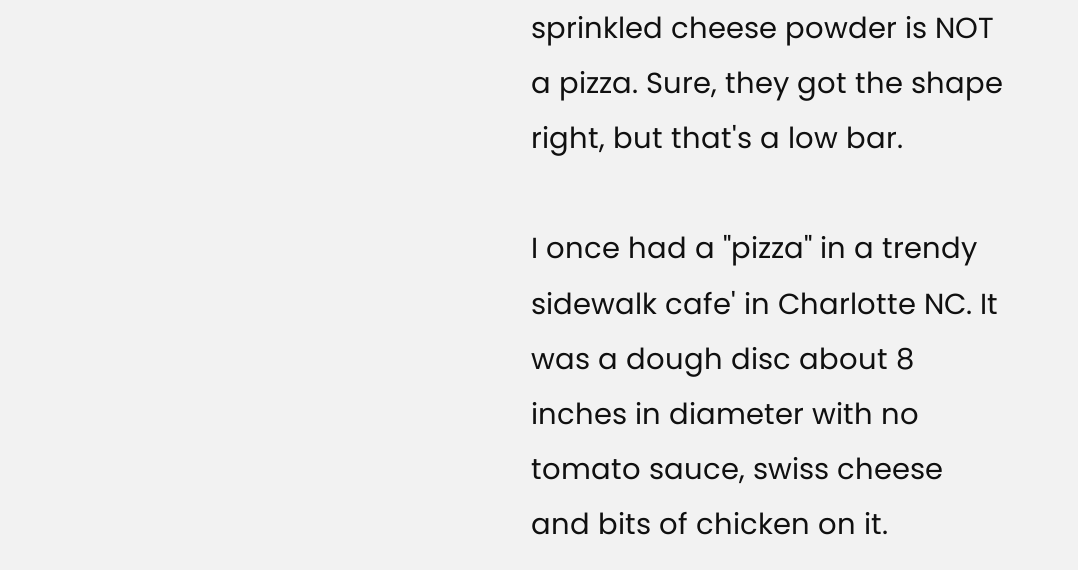sprinkled cheese powder is NOT a pizza. Sure, they got the shape right, but that's a low bar.

I once had a "pizza" in a trendy sidewalk cafe' in Charlotte NC. It was a dough disc about 8 inches in diameter with no tomato sauce, swiss cheese and bits of chicken on it.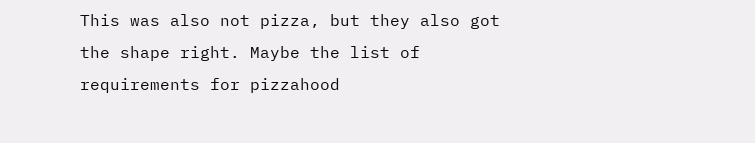This was also not pizza, but they also got the shape right. Maybe the list of requirements for pizzahood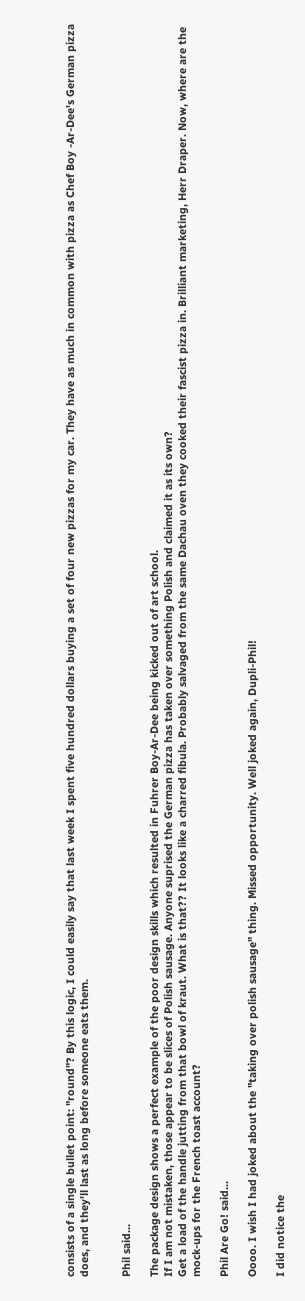consists of a single bullet point: "round"? By this logic, I could easily say that last week I spent five hundred dollars buying a set of four new pizzas for my car. They have as much in common with pizza as Chef Boy -Ar-Dee's German pizza does, and they'll last as long before someone eats them.


Phil said...

The package design shows a perfect example of the poor design skills which resulted in Fuhrer Boy-Ar-Dee being kicked out of art school.
If I am not mistaken, those appear to be slices of Polish sausage. Anyone suprised the German pizza has taken over something Polish and claimed it as its own?
Get a load of the handle jutting from that bowl of kraut. What is that?? It looks like a charred fibula. Probably salvaged from the same Dachau oven they cooked their fascist pizza in. Brilliant marketing, Herr Draper. Now, where are the mock-ups for the French toast account?

Phil Are Go! said...

Oooo. I wish I had joked about the "taking over polish sausage" thing. Missed opportunity. Well joked again, Dupli-Phil!

I did notice the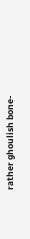rather ghoulish bone-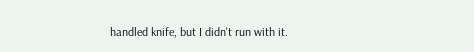handled knife, but I didn't run with it.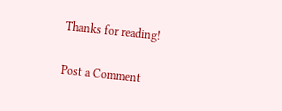Thanks for reading!

Post a Comment